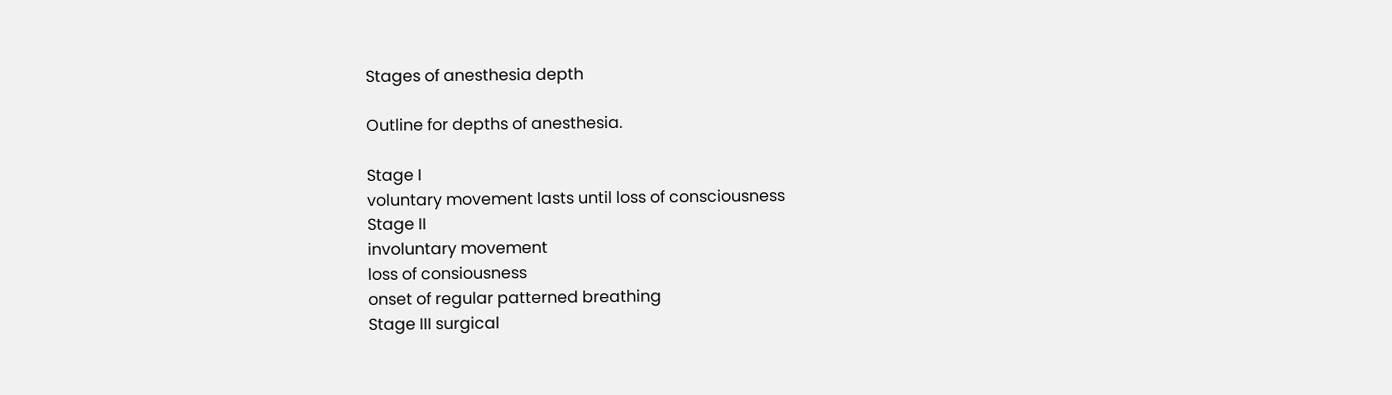Stages of anesthesia depth

Outline for depths of anesthesia.

Stage I
voluntary movement lasts until loss of consciousness
Stage II
involuntary movement
loss of consiousness
onset of regular patterned breathing
Stage III surgical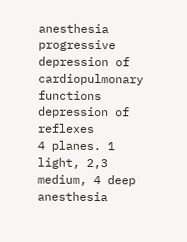anesthesia
progressive depression of cardiopulmonary functions
depression of reflexes
4 planes. 1 light, 2,3 medium, 4 deep anesthesia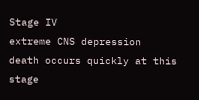Stage IV
extreme CNS depression
death occurs quickly at this stage